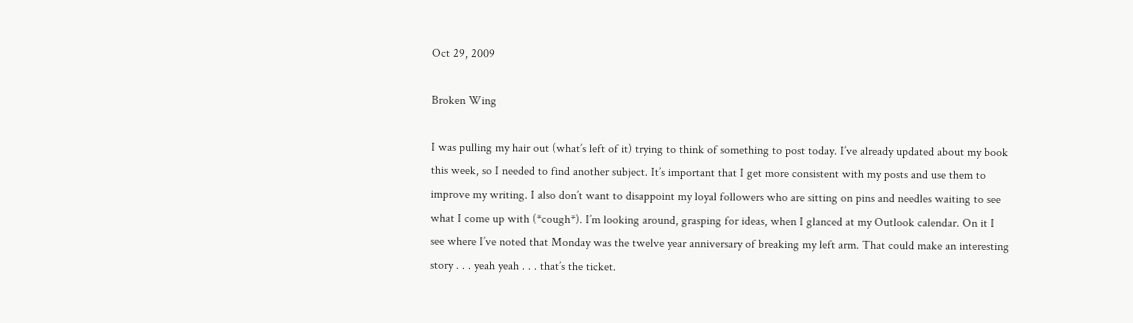Oct 29, 2009

Broken Wing

I was pulling my hair out (what’s left of it) trying to think of something to post today. I’ve already updated about my book this week, so I needed to find another subject. It’s important that I get more consistent with my posts and use them to improve my writing. I also don’t want to disappoint my loyal followers who are sitting on pins and needles waiting to see what I come up with (*cough*). I’m looking around, grasping for ideas, when I glanced at my Outlook calendar. On it I see where I’ve noted that Monday was the twelve year anniversary of breaking my left arm. That could make an interesting story . . . yeah yeah . . . that’s the ticket.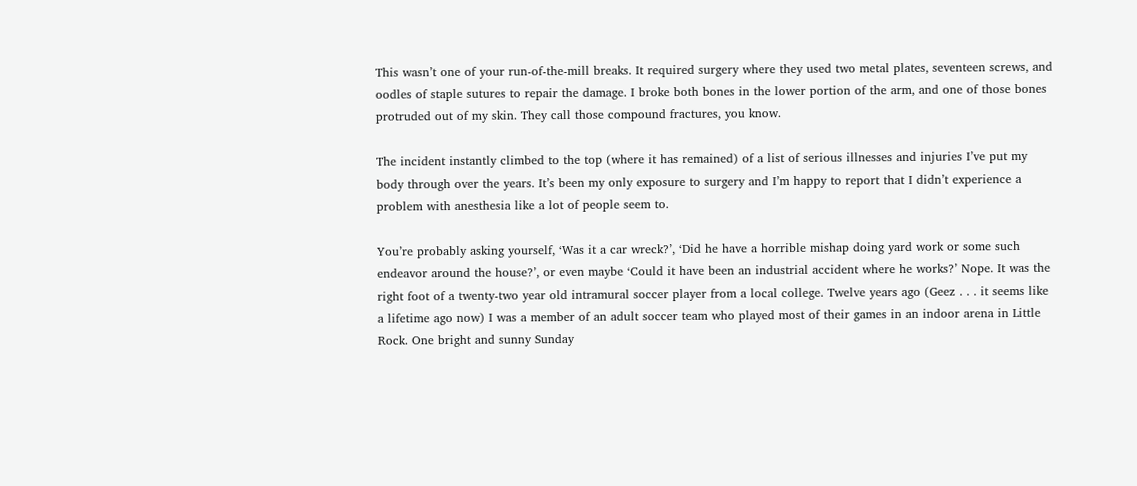This wasn’t one of your run-of-the-mill breaks. It required surgery where they used two metal plates, seventeen screws, and oodles of staple sutures to repair the damage. I broke both bones in the lower portion of the arm, and one of those bones protruded out of my skin. They call those compound fractures, you know.

The incident instantly climbed to the top (where it has remained) of a list of serious illnesses and injuries I’ve put my body through over the years. It’s been my only exposure to surgery and I’m happy to report that I didn’t experience a problem with anesthesia like a lot of people seem to.

You’re probably asking yourself, ‘Was it a car wreck?’, ‘Did he have a horrible mishap doing yard work or some such endeavor around the house?’, or even maybe ‘Could it have been an industrial accident where he works?’ Nope. It was the right foot of a twenty-two year old intramural soccer player from a local college. Twelve years ago (Geez . . . it seems like a lifetime ago now) I was a member of an adult soccer team who played most of their games in an indoor arena in Little Rock. One bright and sunny Sunday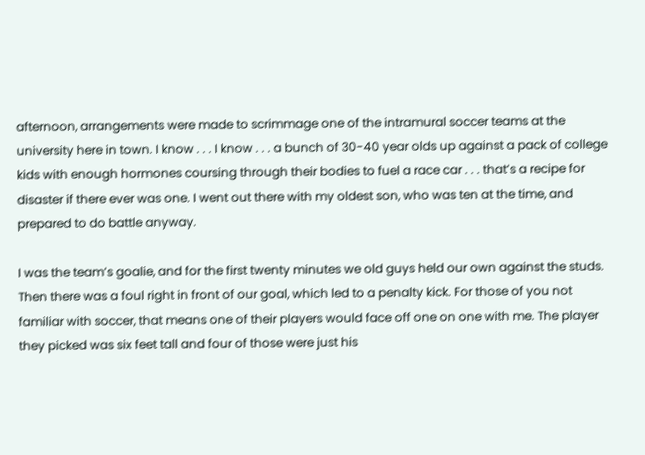afternoon, arrangements were made to scrimmage one of the intramural soccer teams at the university here in town. I know . . . I know . . . a bunch of 30-40 year olds up against a pack of college kids with enough hormones coursing through their bodies to fuel a race car . . . that’s a recipe for disaster if there ever was one. I went out there with my oldest son, who was ten at the time, and prepared to do battle anyway.

I was the team’s goalie, and for the first twenty minutes we old guys held our own against the studs. Then there was a foul right in front of our goal, which led to a penalty kick. For those of you not familiar with soccer, that means one of their players would face off one on one with me. The player they picked was six feet tall and four of those were just his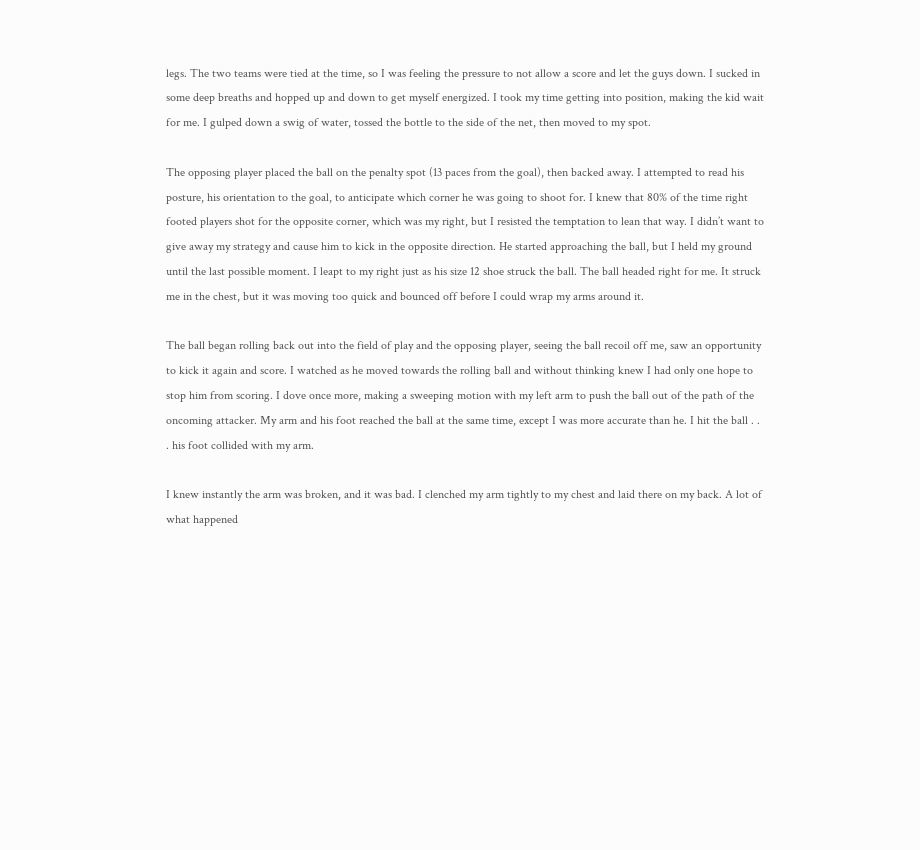legs. The two teams were tied at the time, so I was feeling the pressure to not allow a score and let the guys down. I sucked in some deep breaths and hopped up and down to get myself energized. I took my time getting into position, making the kid wait for me. I gulped down a swig of water, tossed the bottle to the side of the net, then moved to my spot.

The opposing player placed the ball on the penalty spot (13 paces from the goal), then backed away. I attempted to read his posture, his orientation to the goal, to anticipate which corner he was going to shoot for. I knew that 80% of the time right footed players shot for the opposite corner, which was my right, but I resisted the temptation to lean that way. I didn’t want to give away my strategy and cause him to kick in the opposite direction. He started approaching the ball, but I held my ground until the last possible moment. I leapt to my right just as his size 12 shoe struck the ball. The ball headed right for me. It struck me in the chest, but it was moving too quick and bounced off before I could wrap my arms around it.

The ball began rolling back out into the field of play and the opposing player, seeing the ball recoil off me, saw an opportunity to kick it again and score. I watched as he moved towards the rolling ball and without thinking knew I had only one hope to stop him from scoring. I dove once more, making a sweeping motion with my left arm to push the ball out of the path of the oncoming attacker. My arm and his foot reached the ball at the same time, except I was more accurate than he. I hit the ball . . . his foot collided with my arm.

I knew instantly the arm was broken, and it was bad. I clenched my arm tightly to my chest and laid there on my back. A lot of what happened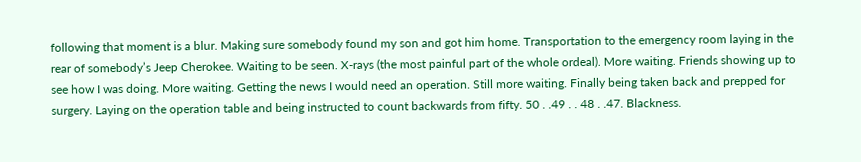following that moment is a blur. Making sure somebody found my son and got him home. Transportation to the emergency room laying in the rear of somebody’s Jeep Cherokee. Waiting to be seen. X-rays (the most painful part of the whole ordeal). More waiting. Friends showing up to see how I was doing. More waiting. Getting the news I would need an operation. Still more waiting. Finally being taken back and prepped for surgery. Laying on the operation table and being instructed to count backwards from fifty. 50 . .49 . . 48 . .47. Blackness.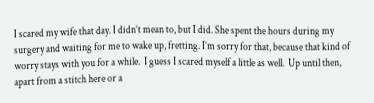I scared my wife that day. I didn’t mean to, but I did. She spent the hours during my surgery and waiting for me to wake up, fretting. I’m sorry for that, because that kind of worry stays with you for a while.  I guess I scared myself a little as well.  Up until then, apart from a stitch here or a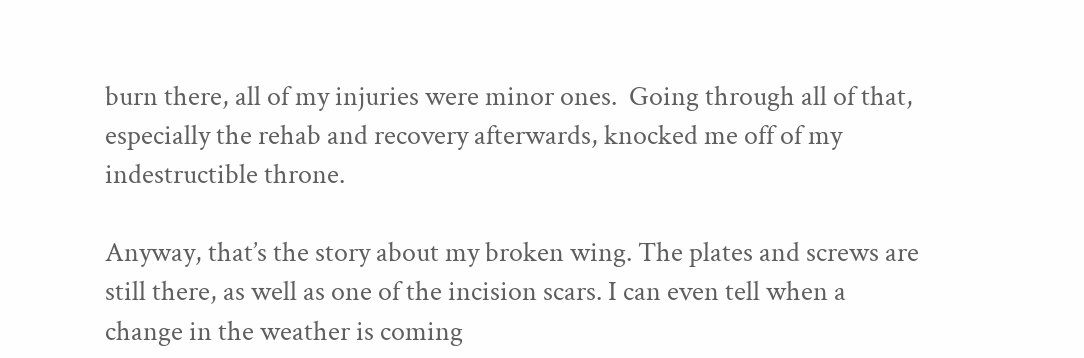burn there, all of my injuries were minor ones.  Going through all of that, especially the rehab and recovery afterwards, knocked me off of my indestructible throne.

Anyway, that’s the story about my broken wing. The plates and screws are still there, as well as one of the incision scars. I can even tell when a change in the weather is coming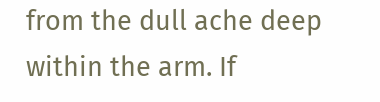from the dull ache deep within the arm. If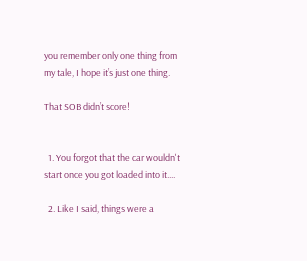you remember only one thing from my tale, I hope it’s just one thing.

That SOB didn’t score!


  1. You forgot that the car wouldn't start once you got loaded into it....

  2. Like I said, things were a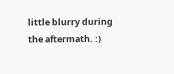little blurry during the aftermath. :)